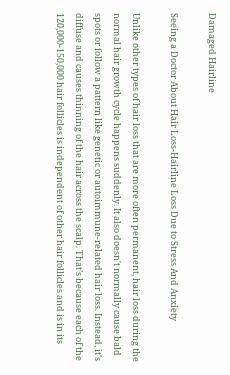Damaged Hairline

Seeing a Doctor About Hair Loss-Hairline Loss Due to Stress And Anxiety

Unlike other types of hair loss that are more often permanent, hair loss during the normal hair growth cycle happens suddenly. It also doesn't normally cause bald spots or follow a pattern like genetic or autoimmune-related hair loss. Instead, it's diffuse and causes thinning of the hair across the scalp. That’s because each of the 120,000-150,000 hair follicles is independent of other hair follicles and is in its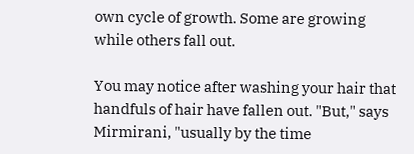own cycle of growth. Some are growing while others fall out.

You may notice after washing your hair that handfuls of hair have fallen out. "But," says Mirmirani, "usually by the time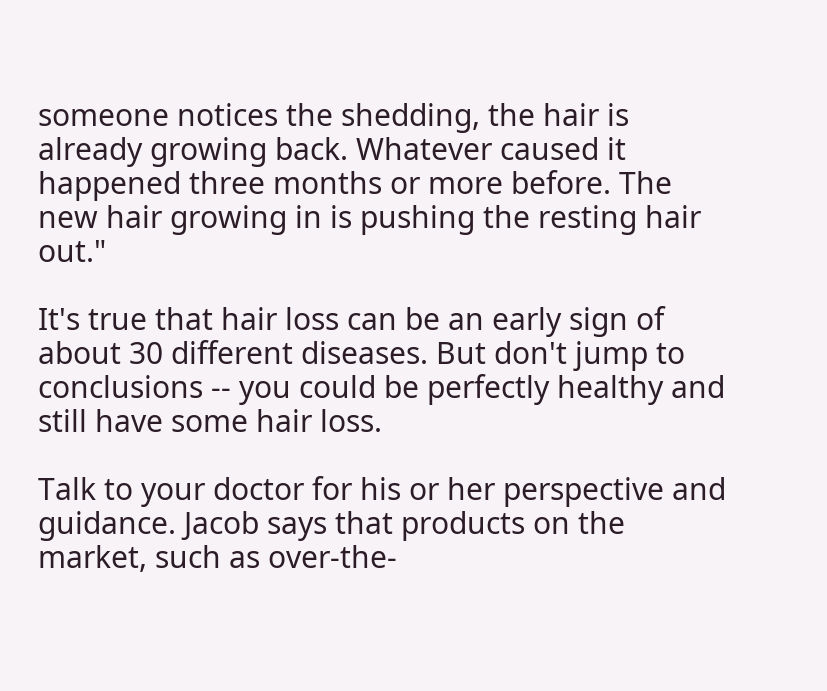someone notices the shedding, the hair is already growing back. Whatever caused it happened three months or more before. The new hair growing in is pushing the resting hair out."

It's true that hair loss can be an early sign of about 30 different diseases. But don't jump to conclusions -- you could be perfectly healthy and still have some hair loss.

Talk to your doctor for his or her perspective and guidance. Jacob says that products on the market, such as over-the-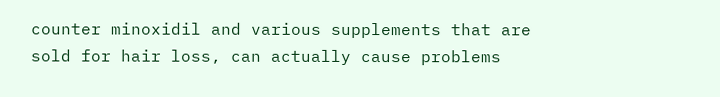counter minoxidil and various supplements that are sold for hair loss, can actually cause problems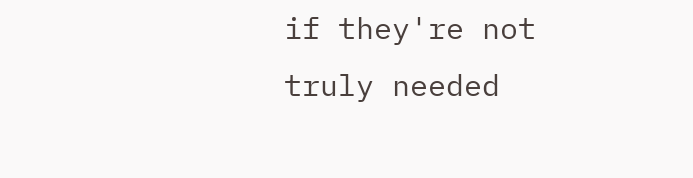if they're not truly needed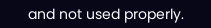and not used properly.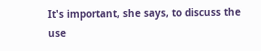It's important, she says, to discuss the use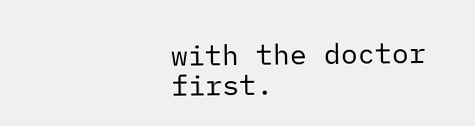with the doctor first.